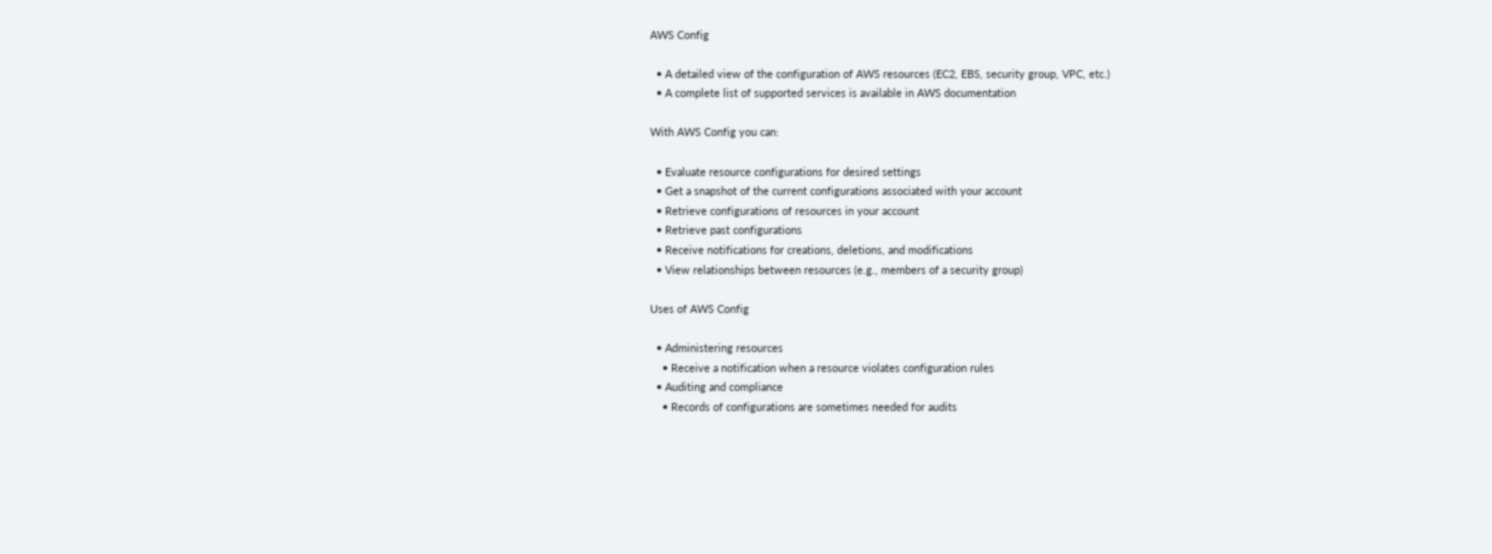AWS Config

  • A detailed view of the configuration of AWS resources (EC2, EBS, security group, VPC, etc.)
  • A complete list of supported services is available in AWS documentation

With AWS Config you can:

  • Evaluate resource configurations for desired settings
  • Get a snapshot of the current configurations associated with your account
  • Retrieve configurations of resources in your account
  • Retrieve past configurations
  • Receive notifications for creations, deletions, and modifications
  • View relationships between resources (e.g., members of a security group)

Uses of AWS Config

  • Administering resources
    • Receive a notification when a resource violates configuration rules
  • Auditing and compliance
    • Records of configurations are sometimes needed for audits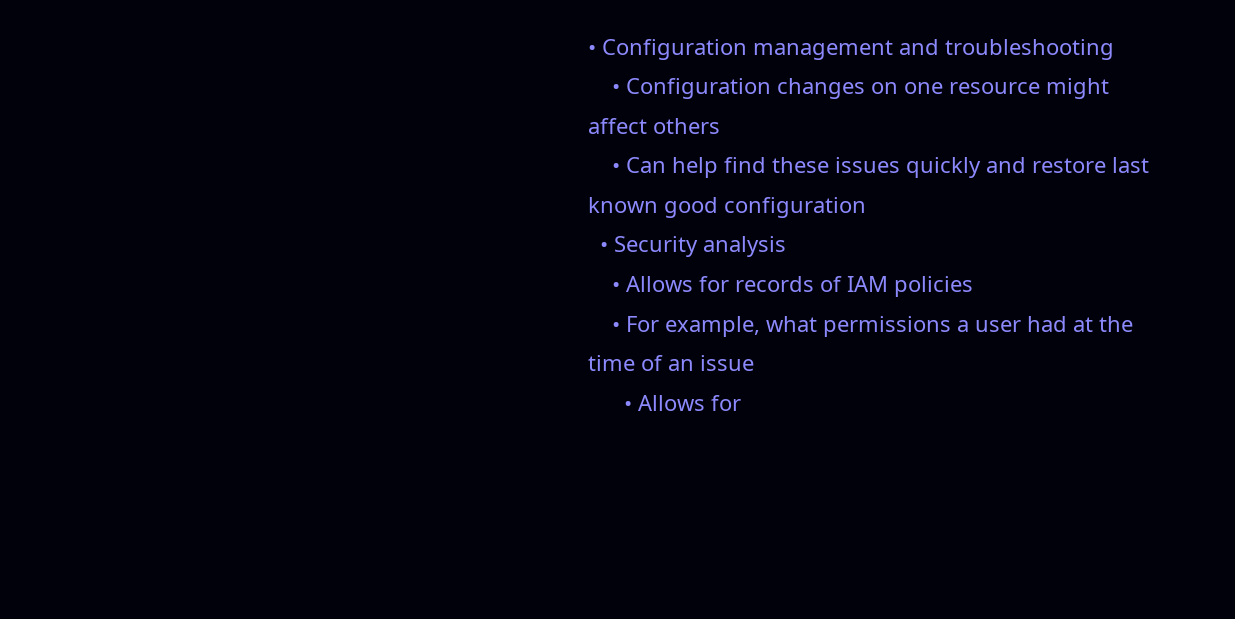• Configuration management and troubleshooting
    • Configuration changes on one resource might affect others
    • Can help find these issues quickly and restore last known good configuration
  • Security analysis
    • Allows for records of IAM policies
    • For example, what permissions a user had at the time of an issue
      • Allows for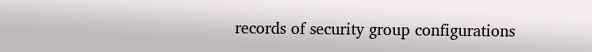records of security group configurations